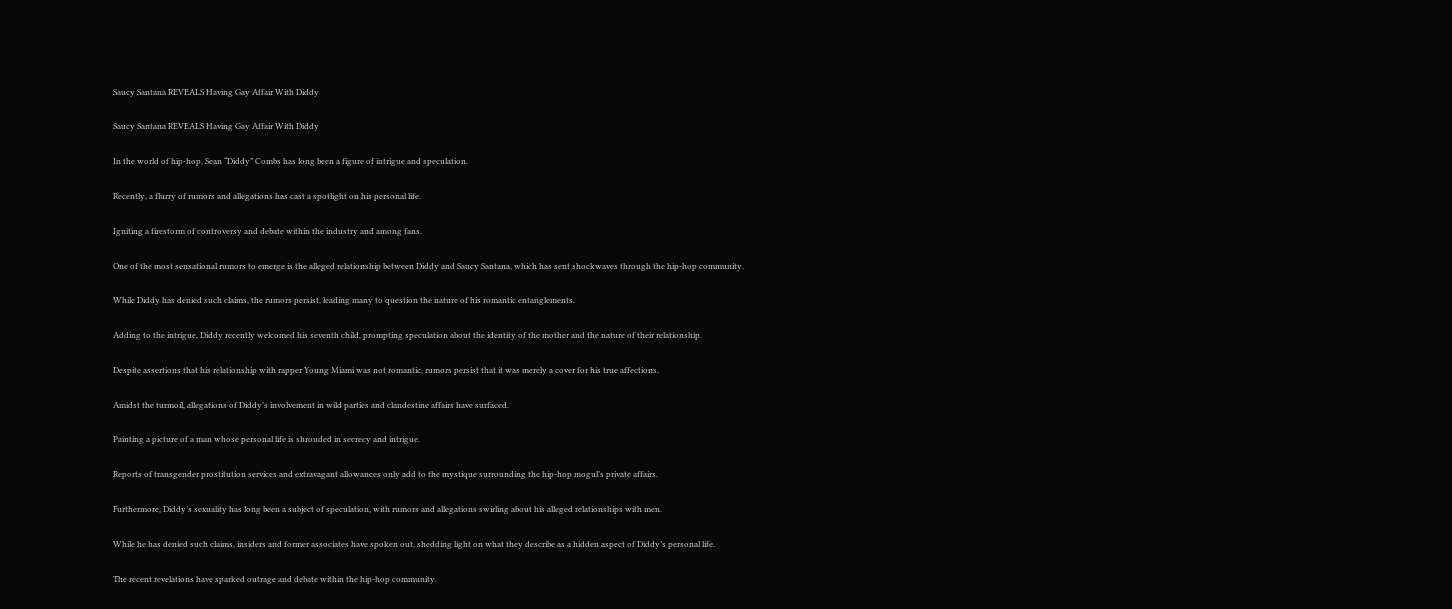Saucy Santana REVEALS Having Gay Affair With Diddy

Saucy Santana REVEALS Having Gay Affair With Diddy

In the world of hip-hop, Sean “Diddy” Combs has long been a figure of intrigue and speculation.

Recently, a flurry of rumors and allegations has cast a spotlight on his personal life.

Igniting a firestorm of controversy and debate within the industry and among fans.

One of the most sensational rumors to emerge is the alleged relationship between Diddy and Saucy Santana, which has sent shockwaves through the hip-hop community.

While Diddy has denied such claims, the rumors persist, leading many to question the nature of his romantic entanglements.

Adding to the intrigue, Diddy recently welcomed his seventh child, prompting speculation about the identity of the mother and the nature of their relationship.

Despite assertions that his relationship with rapper Young Miami was not romantic, rumors persist that it was merely a cover for his true affections.

Amidst the turmoil, allegations of Diddy’s involvement in wild parties and clandestine affairs have surfaced.

Painting a picture of a man whose personal life is shrouded in secrecy and intrigue.

Reports of transgender prostitution services and extravagant allowances only add to the mystique surrounding the hip-hop mogul’s private affairs.

Furthermore, Diddy’s sexuality has long been a subject of speculation, with rumors and allegations swirling about his alleged relationships with men.

While he has denied such claims, insiders and former associates have spoken out, shedding light on what they describe as a hidden aspect of Diddy’s personal life.

The recent revelations have sparked outrage and debate within the hip-hop community.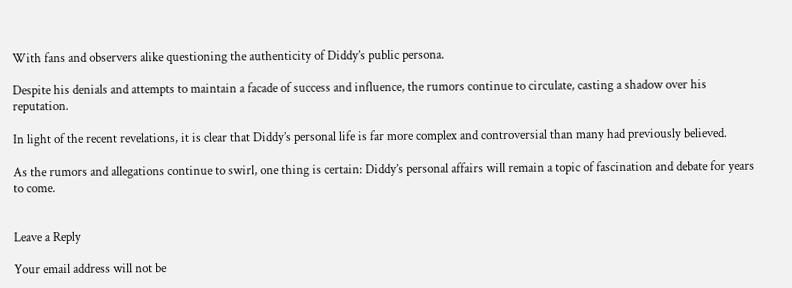With fans and observers alike questioning the authenticity of Diddy’s public persona.

Despite his denials and attempts to maintain a facade of success and influence, the rumors continue to circulate, casting a shadow over his reputation.

In light of the recent revelations, it is clear that Diddy’s personal life is far more complex and controversial than many had previously believed.

As the rumors and allegations continue to swirl, one thing is certain: Diddy’s personal affairs will remain a topic of fascination and debate for years to come.


Leave a Reply

Your email address will not be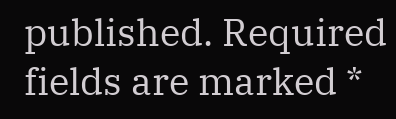published. Required fields are marked *